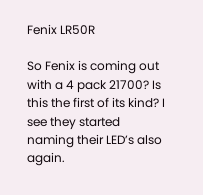Fenix LR50R

So Fenix is coming out with a 4 pack 21700? Is this the first of its kind? I see they started naming their LED’s also again.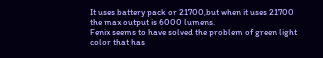It uses battery pack or 21700,but when it uses 21700 the max output is 6000 lumens.
Fenix seems to have solved the problem of green light color that has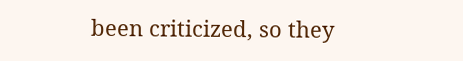been criticized, so they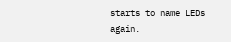starts to name LEDs again.